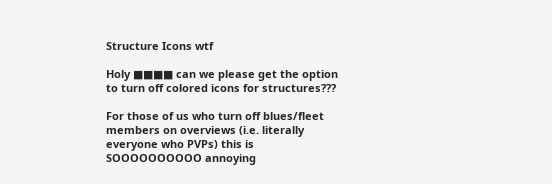Structure Icons wtf

Holy ■■■■ can we please get the option to turn off colored icons for structures???

For those of us who turn off blues/fleet members on overviews (i.e. literally everyone who PVPs) this is SOOOOOOOOOO annoying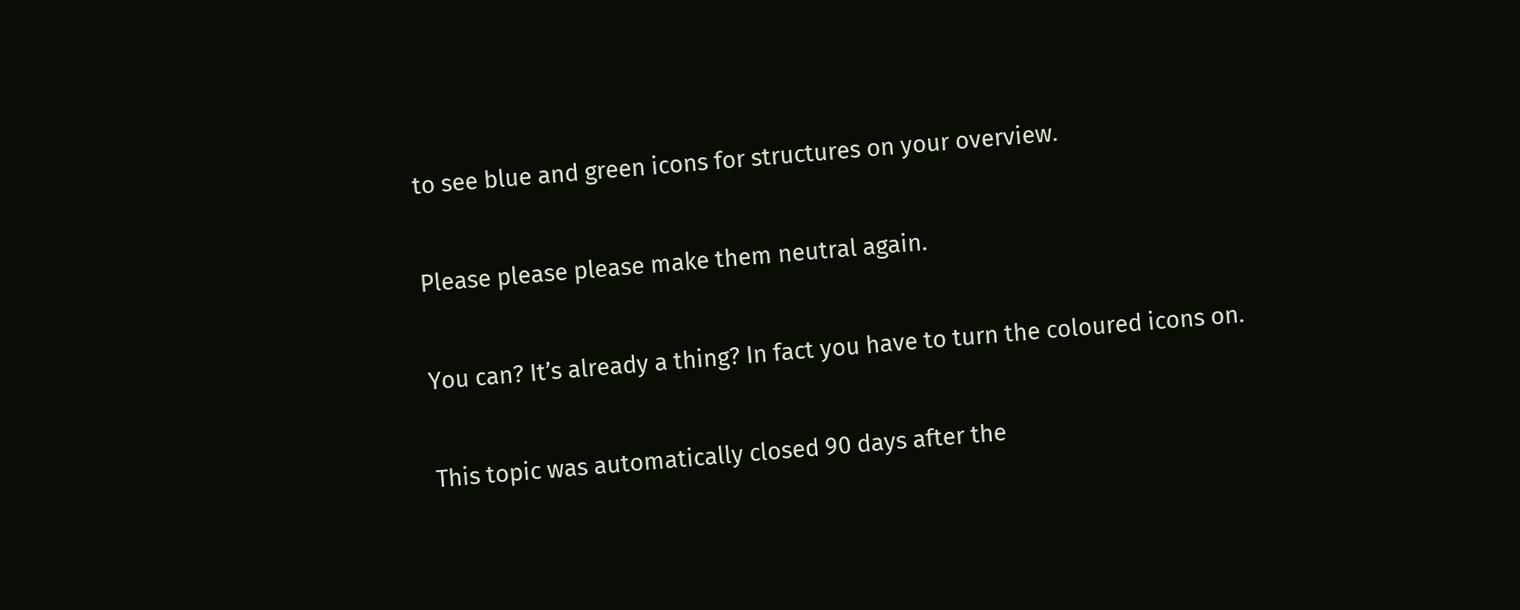to see blue and green icons for structures on your overview.

Please please please make them neutral again.

You can? It’s already a thing? In fact you have to turn the coloured icons on.

This topic was automatically closed 90 days after the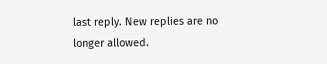last reply. New replies are no longer allowed.